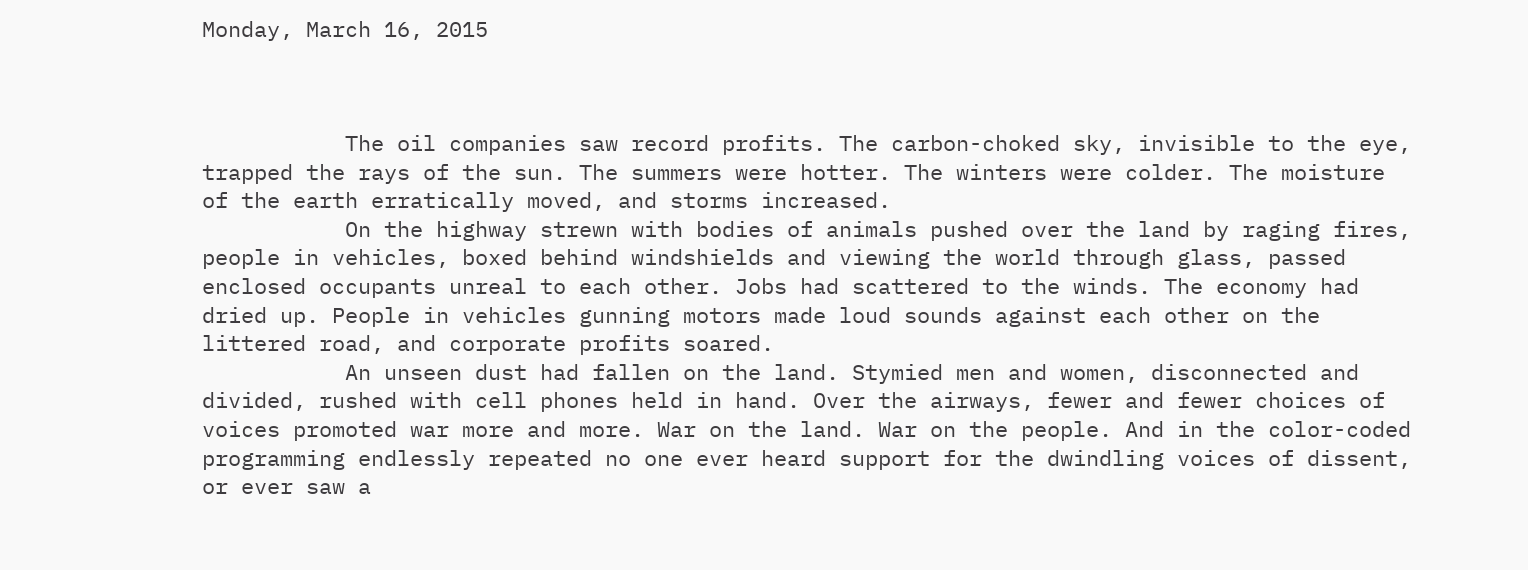Monday, March 16, 2015



           The oil companies saw record profits. The carbon-choked sky, invisible to the eye, trapped the rays of the sun. The summers were hotter. The winters were colder. The moisture of the earth erratically moved, and storms increased.
           On the highway strewn with bodies of animals pushed over the land by raging fires, people in vehicles, boxed behind windshields and viewing the world through glass, passed enclosed occupants unreal to each other. Jobs had scattered to the winds. The economy had dried up. People in vehicles gunning motors made loud sounds against each other on the littered road, and corporate profits soared.
           An unseen dust had fallen on the land. Stymied men and women, disconnected and divided, rushed with cell phones held in hand. Over the airways, fewer and fewer choices of voices promoted war more and more. War on the land. War on the people. And in the color-coded programming endlessly repeated no one ever heard support for the dwindling voices of dissent, or ever saw a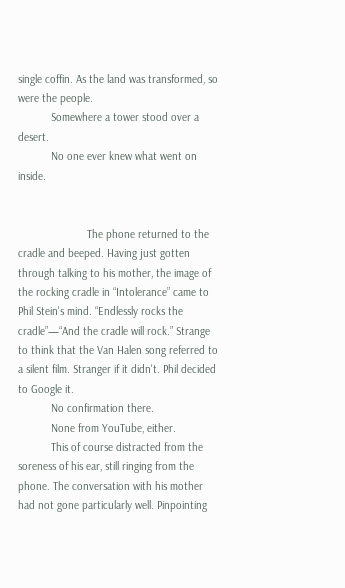single coffin. As the land was transformed, so were the people.
           Somewhere a tower stood over a desert.
           No one ever knew what went on inside.


                       The phone returned to the cradle and beeped. Having just gotten through talking to his mother, the image of the rocking cradle in “Intolerance” came to Phil Stein's mind. “Endlessly rocks the cradle”—“And the cradle will rock.” Strange to think that the Van Halen song referred to a silent film. Stranger if it didn't. Phil decided to Google it.
           No confirmation there.
           None from YouTube, either.
           This of course distracted from the soreness of his ear, still ringing from the phone. The conversation with his mother had not gone particularly well. Pinpointing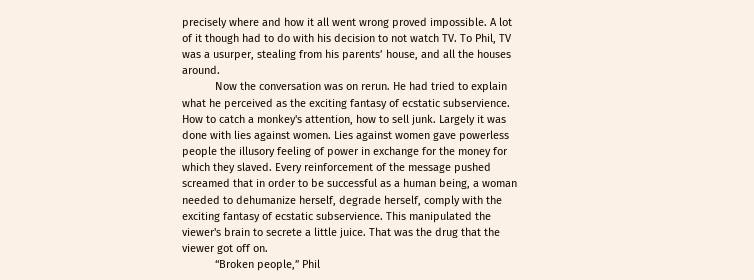precisely where and how it all went wrong proved impossible. A lot of it though had to do with his decision to not watch TV. To Phil, TV was a usurper, stealing from his parents’ house, and all the houses around.
           Now the conversation was on rerun. He had tried to explain what he perceived as the exciting fantasy of ecstatic subservience. How to catch a monkey's attention, how to sell junk. Largely it was done with lies against women. Lies against women gave powerless people the illusory feeling of power in exchange for the money for which they slaved. Every reinforcement of the message pushed screamed that in order to be successful as a human being, a woman needed to dehumanize herself, degrade herself, comply with the exciting fantasy of ecstatic subservience. This manipulated the viewer's brain to secrete a little juice. That was the drug that the viewer got off on.
           “Broken people,” Phil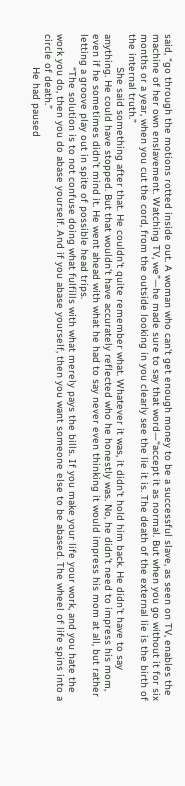said, “go through the motions rotted inside out. A woman who can't get enough money to be a successful slave, as seen on TV, enables the machine of her own enslavement. Watching TV, we”—he made sure to say that word—“accept it as normal. But when you go without it for six months or a year, when you cut the cord, from the outside looking in you clearly see the lie it is. The death of the external lie is the birth of the internal truth.”
           She said something after that. He couldn't quite remember what. Whatever it was, it didn't hold him back. He didn’t have to say anything. He could have stopped. But that wouldn’t have accurately reflected who he honestly was. No, he didn’t need to impress his mom, even if he sometimes didn’t mind it. He went ahead with what he had to say never even thinking it would impress his mom at all, but rather letting a groove play out in spite of possible head trips.
           “The solution is to not confuse doing what fulfills with what merely pays the bills. If you make your life your work, and you hate the work you do, then you do abase yourself. And if you abase yourself, then you want someone else to be abased. The wheel of life spins into a circle of death.”
           He had paused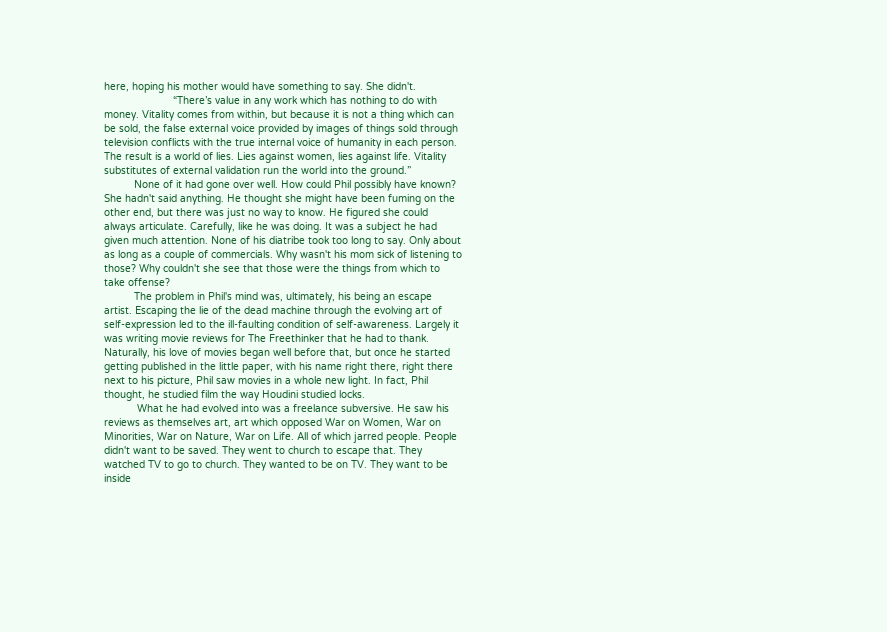here, hoping his mother would have something to say. She didn't.
                       “There’s value in any work which has nothing to do with money. Vitality comes from within, but because it is not a thing which can be sold, the false external voice provided by images of things sold through television conflicts with the true internal voice of humanity in each person. The result is a world of lies. Lies against women, lies against life. Vitality substitutes of external validation run the world into the ground.”
          None of it had gone over well. How could Phil possibly have known? She hadn't said anything. He thought she might have been fuming on the other end, but there was just no way to know. He figured she could always articulate. Carefully, like he was doing. It was a subject he had given much attention. None of his diatribe took too long to say. Only about as long as a couple of commercials. Why wasn't his mom sick of listening to those? Why couldn't she see that those were the things from which to take offense?
          The problem in Phil's mind was, ultimately, his being an escape artist. Escaping the lie of the dead machine through the evolving art of self-expression led to the ill-faulting condition of self-awareness. Largely it was writing movie reviews for The Freethinker that he had to thank. Naturally, his love of movies began well before that, but once he started getting published in the little paper, with his name right there, right there next to his picture, Phil saw movies in a whole new light. In fact, Phil thought, he studied film the way Houdini studied locks.
           What he had evolved into was a freelance subversive. He saw his reviews as themselves art, art which opposed War on Women, War on Minorities, War on Nature, War on Life. All of which jarred people. People didn't want to be saved. They went to church to escape that. They watched TV to go to church. They wanted to be on TV. They want to be inside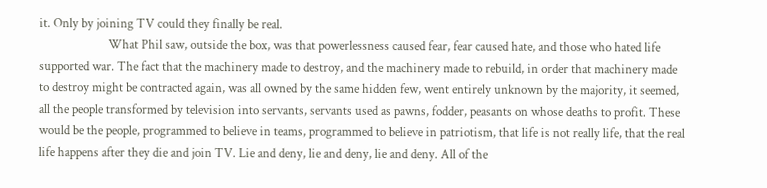it. Only by joining TV could they finally be real.
                       What Phil saw, outside the box, was that powerlessness caused fear, fear caused hate, and those who hated life supported war. The fact that the machinery made to destroy, and the machinery made to rebuild, in order that machinery made to destroy might be contracted again, was all owned by the same hidden few, went entirely unknown by the majority, it seemed, all the people transformed by television into servants, servants used as pawns, fodder, peasants on whose deaths to profit. These would be the people, programmed to believe in teams, programmed to believe in patriotism, that life is not really life, that the real life happens after they die and join TV. Lie and deny, lie and deny, lie and deny. All of the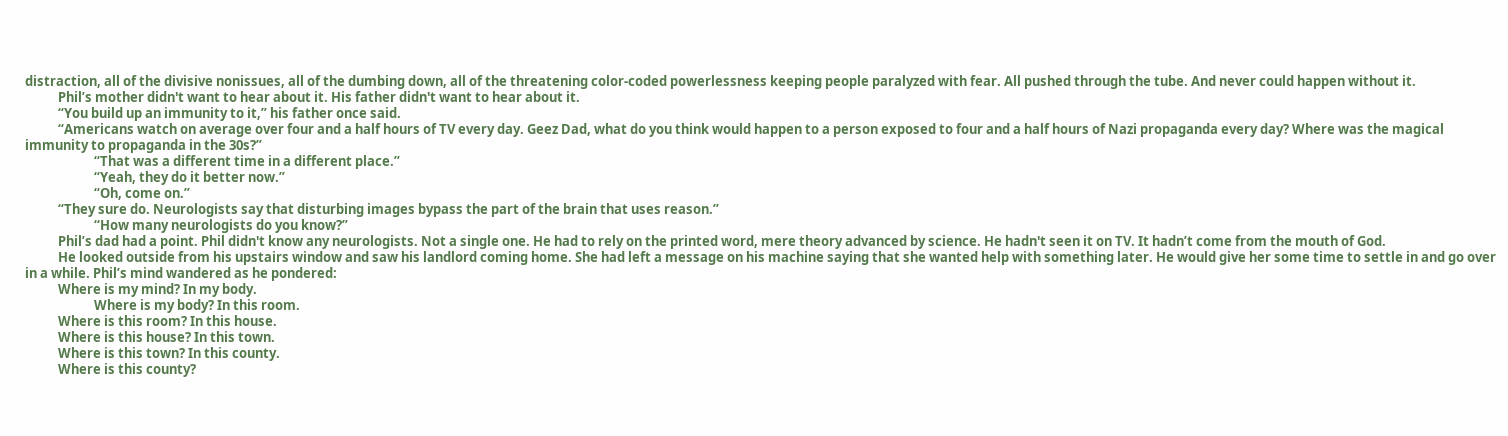distraction, all of the divisive nonissues, all of the dumbing down, all of the threatening color-coded powerlessness keeping people paralyzed with fear. All pushed through the tube. And never could happen without it.
           Phil’s mother didn't want to hear about it. His father didn't want to hear about it.
           “You build up an immunity to it,” his father once said.
           “Americans watch on average over four and a half hours of TV every day. Geez Dad, what do you think would happen to a person exposed to four and a half hours of Nazi propaganda every day? Where was the magical immunity to propaganda in the 30s?”
                       “That was a different time in a different place.”
                       “Yeah, they do it better now.”
                       “Oh, come on.”
           “They sure do. Neurologists say that disturbing images bypass the part of the brain that uses reason.”
                       “How many neurologists do you know?”
           Phil’s dad had a point. Phil didn't know any neurologists. Not a single one. He had to rely on the printed word, mere theory advanced by science. He hadn't seen it on TV. It hadn’t come from the mouth of God.
           He looked outside from his upstairs window and saw his landlord coming home. She had left a message on his machine saying that she wanted help with something later. He would give her some time to settle in and go over in a while. Phil’s mind wandered as he pondered:
           Where is my mind? In my body.
                       Where is my body? In this room.
           Where is this room? In this house.
           Where is this house? In this town.
           Where is this town? In this county.
           Where is this county?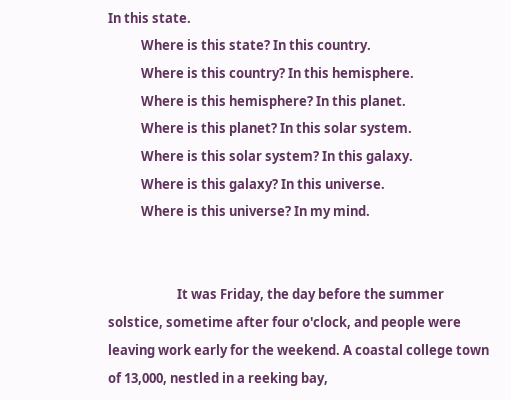In this state.
           Where is this state? In this country.
           Where is this country? In this hemisphere.
           Where is this hemisphere? In this planet.
           Where is this planet? In this solar system.
           Where is this solar system? In this galaxy.
           Where is this galaxy? In this universe.
           Where is this universe? In my mind.


                       It was Friday, the day before the summer solstice, sometime after four o'clock, and people were leaving work early for the weekend. A coastal college town of 13,000, nestled in a reeking bay,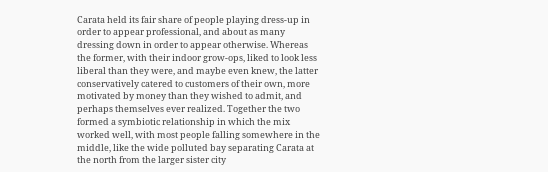Carata held its fair share of people playing dress-up in order to appear professional, and about as many dressing down in order to appear otherwise. Whereas the former, with their indoor grow-ops, liked to look less liberal than they were, and maybe even knew, the latter conservatively catered to customers of their own, more motivated by money than they wished to admit, and perhaps themselves ever realized. Together the two formed a symbiotic relationship in which the mix worked well, with most people falling somewhere in the middle, like the wide polluted bay separating Carata at the north from the larger sister city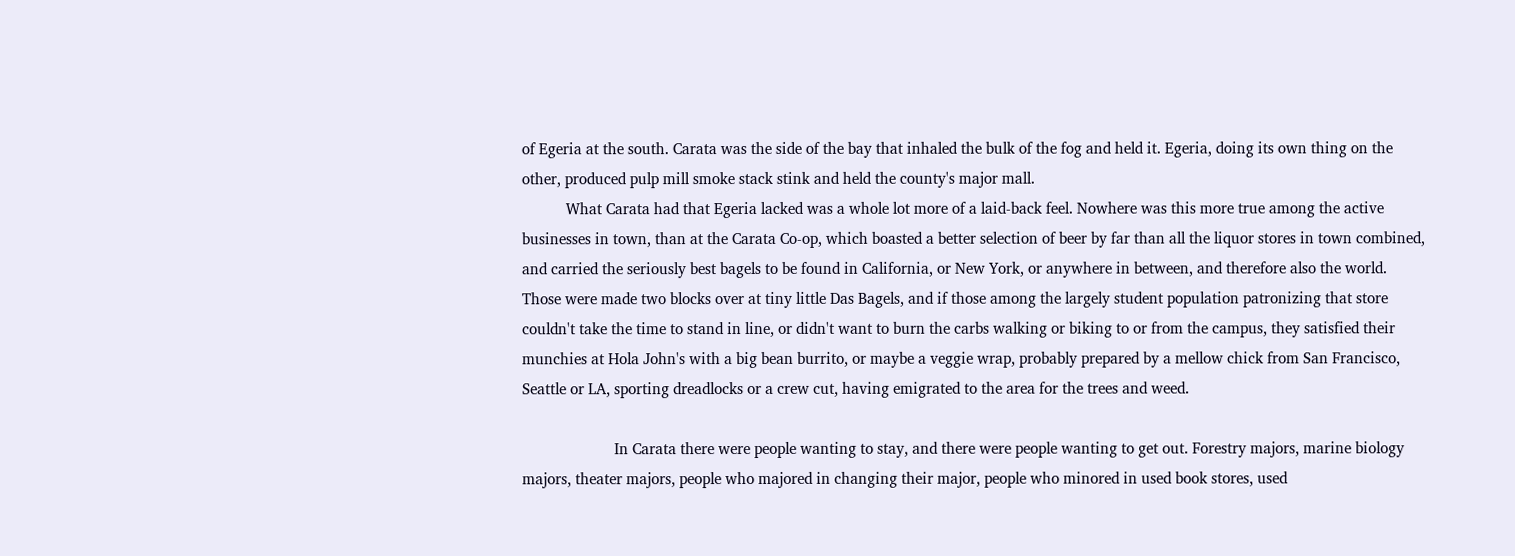of Egeria at the south. Carata was the side of the bay that inhaled the bulk of the fog and held it. Egeria, doing its own thing on the other, produced pulp mill smoke stack stink and held the county's major mall.
           What Carata had that Egeria lacked was a whole lot more of a laid-back feel. Nowhere was this more true among the active businesses in town, than at the Carata Co-op, which boasted a better selection of beer by far than all the liquor stores in town combined, and carried the seriously best bagels to be found in California, or New York, or anywhere in between, and therefore also the world. Those were made two blocks over at tiny little Das Bagels, and if those among the largely student population patronizing that store couldn't take the time to stand in line, or didn't want to burn the carbs walking or biking to or from the campus, they satisfied their munchies at Hola John's with a big bean burrito, or maybe a veggie wrap, probably prepared by a mellow chick from San Francisco, Seattle or LA, sporting dreadlocks or a crew cut, having emigrated to the area for the trees and weed.

                       In Carata there were people wanting to stay, and there were people wanting to get out. Forestry majors, marine biology majors, theater majors, people who majored in changing their major, people who minored in used book stores, used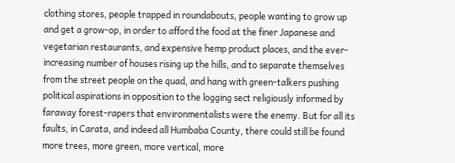clothing stores, people trapped in roundabouts, people wanting to grow up and get a grow-op, in order to afford the food at the finer Japanese and vegetarian restaurants, and expensive hemp product places, and the ever- increasing number of houses rising up the hills, and to separate themselves from the street people on the quad, and hang with green-talkers pushing political aspirations in opposition to the logging sect religiously informed by faraway forest-rapers that environmentalists were the enemy. But for all its faults, in Carata, and indeed all Humbaba County, there could still be found more trees, more green, more vertical, more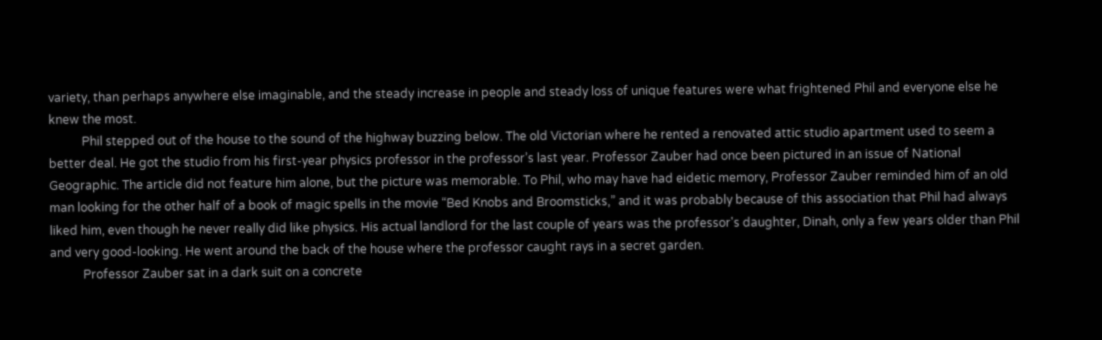variety, than perhaps anywhere else imaginable, and the steady increase in people and steady loss of unique features were what frightened Phil and everyone else he knew the most.
           Phil stepped out of the house to the sound of the highway buzzing below. The old Victorian where he rented a renovated attic studio apartment used to seem a better deal. He got the studio from his first-year physics professor in the professor’s last year. Professor Zauber had once been pictured in an issue of National Geographic. The article did not feature him alone, but the picture was memorable. To Phil, who may have had eidetic memory, Professor Zauber reminded him of an old man looking for the other half of a book of magic spells in the movie “Bed Knobs and Broomsticks,” and it was probably because of this association that Phil had always liked him, even though he never really did like physics. His actual landlord for the last couple of years was the professor's daughter, Dinah, only a few years older than Phil and very good-looking. He went around the back of the house where the professor caught rays in a secret garden.
           Professor Zauber sat in a dark suit on a concrete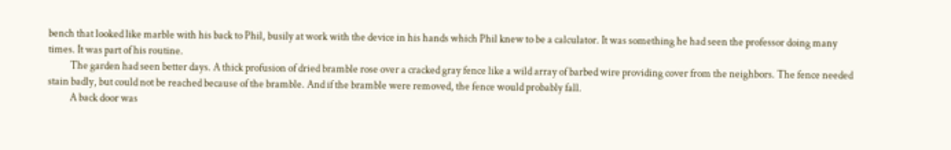bench that looked like marble with his back to Phil, busily at work with the device in his hands which Phil knew to be a calculator. It was something he had seen the professor doing many times. It was part of his routine.
           The garden had seen better days. A thick profusion of dried bramble rose over a cracked gray fence like a wild array of barbed wire providing cover from the neighbors. The fence needed stain badly, but could not be reached because of the bramble. And if the bramble were removed, the fence would probably fall.
           A back door was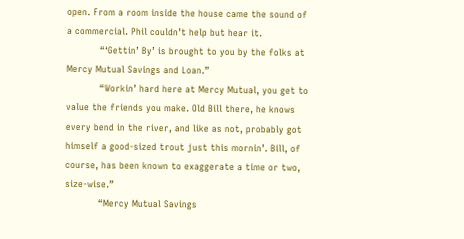open. From a room inside the house came the sound of a commercial. Phil couldn’t help but hear it.
           “‘Gettin’ By’ is brought to you by the folks at Mercy Mutual Savings and Loan.”
           “Workin’ hard here at Mercy Mutual, you get to value the friends you make. Old Bill there, he knows every bend in the river, and like as not, probably got himself a good-sized trout just this mornin’. Bill, of course, has been known to exaggerate a time or two, size-wise.”
           “Mercy Mutual Savings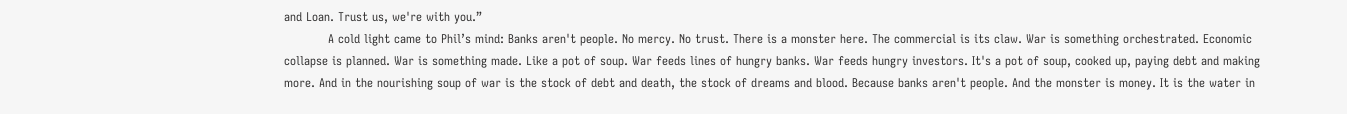and Loan. Trust us, we're with you.”
           A cold light came to Phil’s mind: Banks aren't people. No mercy. No trust. There is a monster here. The commercial is its claw. War is something orchestrated. Economic collapse is planned. War is something made. Like a pot of soup. War feeds lines of hungry banks. War feeds hungry investors. It's a pot of soup, cooked up, paying debt and making more. And in the nourishing soup of war is the stock of debt and death, the stock of dreams and blood. Because banks aren't people. And the monster is money. It is the water in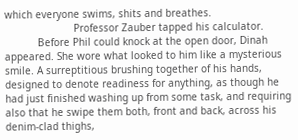which everyone swims, shits and breathes.
                       Professor Zauber tapped his calculator.
           Before Phil could knock at the open door, Dinah appeared. She wore what looked to him like a mysterious smile. A surreptitious brushing together of his hands, designed to denote readiness for anything, as though he had just finished washing up from some task, and requiring also that he swipe them both, front and back, across his denim-clad thighs,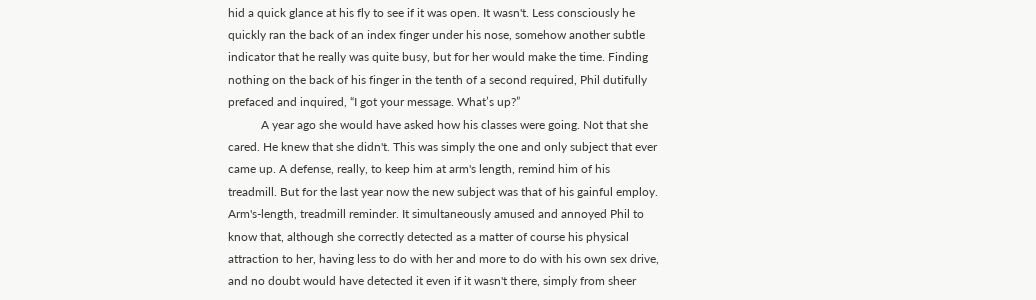hid a quick glance at his fly to see if it was open. It wasn't. Less consciously he quickly ran the back of an index finger under his nose, somehow another subtle indicator that he really was quite busy, but for her would make the time. Finding nothing on the back of his finger in the tenth of a second required, Phil dutifully prefaced and inquired, “I got your message. What’s up?”
           A year ago she would have asked how his classes were going. Not that she cared. He knew that she didn't. This was simply the one and only subject that ever came up. A defense, really, to keep him at arm's length, remind him of his treadmill. But for the last year now the new subject was that of his gainful employ. Arm's-length, treadmill reminder. It simultaneously amused and annoyed Phil to know that, although she correctly detected as a matter of course his physical attraction to her, having less to do with her and more to do with his own sex drive, and no doubt would have detected it even if it wasn't there, simply from sheer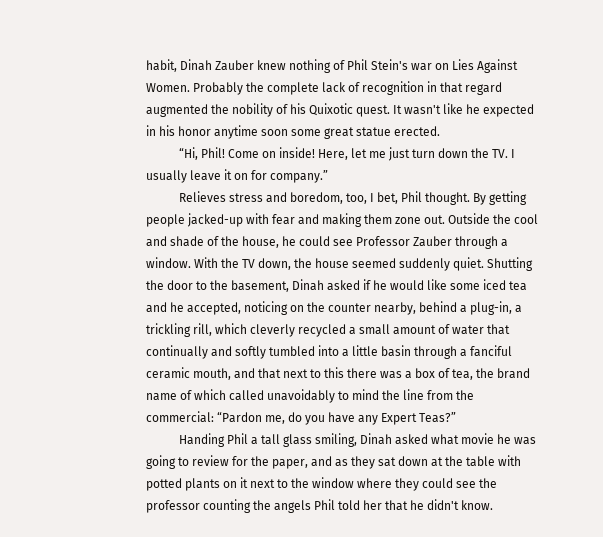habit, Dinah Zauber knew nothing of Phil Stein's war on Lies Against Women. Probably the complete lack of recognition in that regard augmented the nobility of his Quixotic quest. It wasn't like he expected in his honor anytime soon some great statue erected.
           “Hi, Phil! Come on inside! Here, let me just turn down the TV. I usually leave it on for company.”
           Relieves stress and boredom, too, I bet, Phil thought. By getting people jacked-up with fear and making them zone out. Outside the cool and shade of the house, he could see Professor Zauber through a window. With the TV down, the house seemed suddenly quiet. Shutting the door to the basement, Dinah asked if he would like some iced tea and he accepted, noticing on the counter nearby, behind a plug-in, a trickling rill, which cleverly recycled a small amount of water that continually and softly tumbled into a little basin through a fanciful ceramic mouth, and that next to this there was a box of tea, the brand name of which called unavoidably to mind the line from the commercial: “Pardon me, do you have any Expert Teas?”
           Handing Phil a tall glass smiling, Dinah asked what movie he was going to review for the paper, and as they sat down at the table with potted plants on it next to the window where they could see the professor counting the angels Phil told her that he didn't know.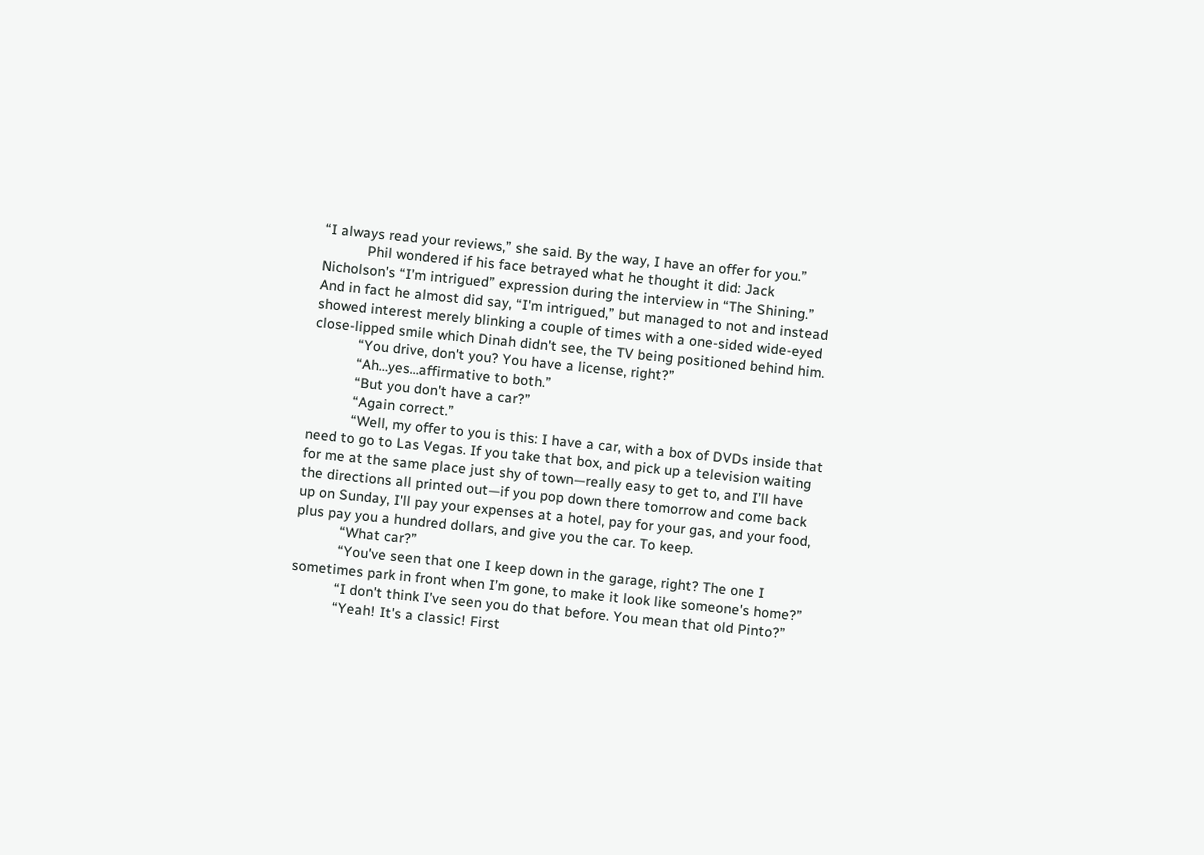“I always read your reviews,” she said. By the way, I have an offer for you.”
           Phil wondered if his face betrayed what he thought it did: Jack Nicholson's “I’m intrigued” expression during the interview in “The Shining.” And in fact he almost did say, “I'm intrigued,” but managed to not and instead showed interest merely blinking a couple of times with a one-sided wide-eyed close-lipped smile which Dinah didn't see, the TV being positioned behind him.
           “You drive, don't you? You have a license, right?”
           “Ah…yes…affirmative to both.”
           “But you don't have a car?”
           “Again correct.”
           “Well, my offer to you is this: I have a car, with a box of DVDs inside that need to go to Las Vegas. If you take that box, and pick up a television waiting for me at the same place just shy of town—really easy to get to, and I’ll have the directions all printed out—if you pop down there tomorrow and come back up on Sunday, I'll pay your expenses at a hotel, pay for your gas, and your food, plus pay you a hundred dollars, and give you the car. To keep.
           “What car?”
           “You've seen that one I keep down in the garage, right? The one I sometimes park in front when I’m gone, to make it look like someone's home?”
           “I don't think I've seen you do that before. You mean that old Pinto?”
           “Yeah! It's a classic! First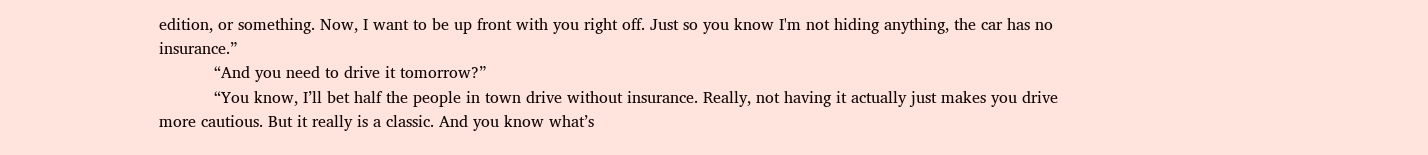edition, or something. Now, I want to be up front with you right off. Just so you know I'm not hiding anything, the car has no insurance.”
           “And you need to drive it tomorrow?”
           “You know, I’ll bet half the people in town drive without insurance. Really, not having it actually just makes you drive more cautious. But it really is a classic. And you know what’s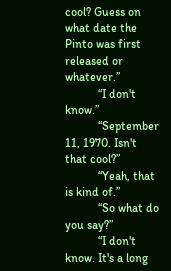cool? Guess on what date the Pinto was first released or whatever.”
           “I don't know.”
           “September 11, 1970. Isn't that cool?”
           “Yeah, that is kind of.”
           “So what do you say?”
           “I don't know. It's a long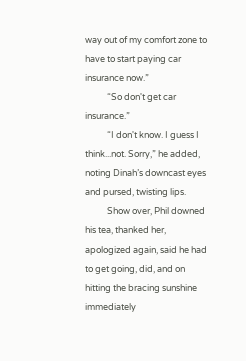way out of my comfort zone to have to start paying car insurance now.”
           “So don't get car insurance.”
           “I don't know. I guess I think...not. Sorry,” he added, noting Dinah’s downcast eyes and pursed, twisting lips.
           Show over, Phil downed his tea, thanked her, apologized again, said he had to get going, did, and on hitting the bracing sunshine immediately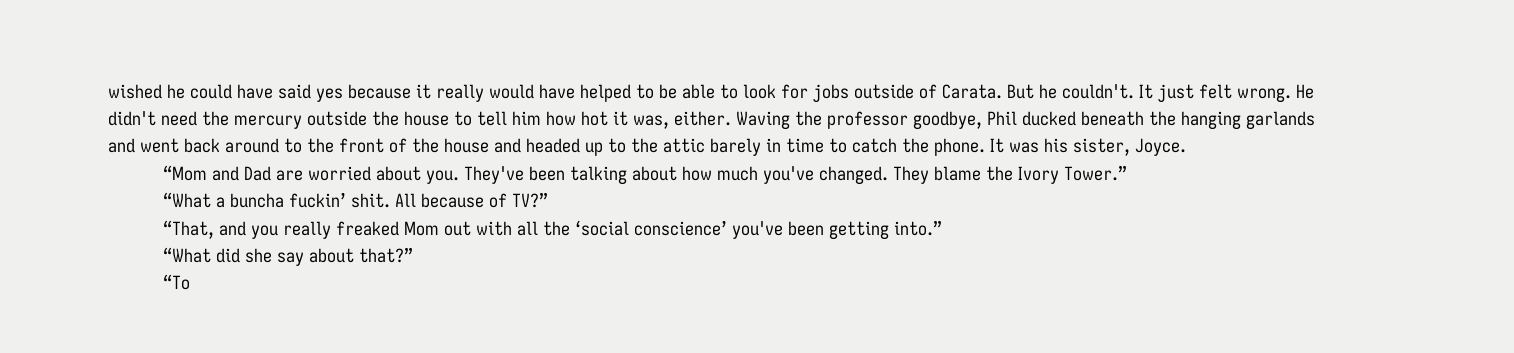wished he could have said yes because it really would have helped to be able to look for jobs outside of Carata. But he couldn't. It just felt wrong. He didn't need the mercury outside the house to tell him how hot it was, either. Waving the professor goodbye, Phil ducked beneath the hanging garlands and went back around to the front of the house and headed up to the attic barely in time to catch the phone. It was his sister, Joyce.
           “Mom and Dad are worried about you. They've been talking about how much you've changed. They blame the Ivory Tower.”
           “What a buncha fuckin’ shit. All because of TV?”
           “That, and you really freaked Mom out with all the ‘social conscience’ you've been getting into.”
           “What did she say about that?”
           “To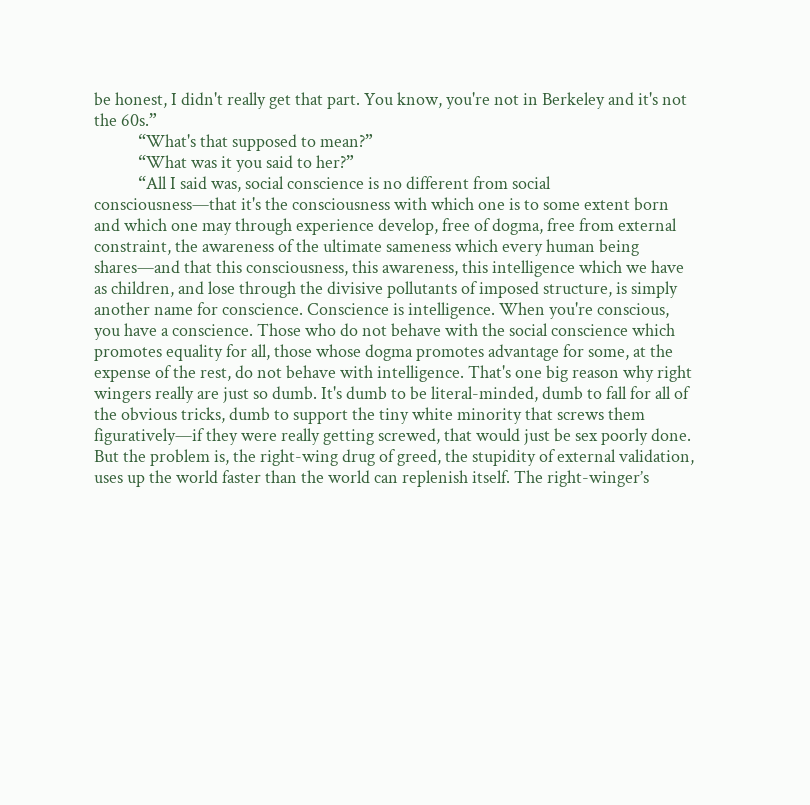be honest, I didn't really get that part. You know, you're not in Berkeley and it's not the 60s.”
           “What's that supposed to mean?”
           “What was it you said to her?”
           “All I said was, social conscience is no different from social consciousness—that it's the consciousness with which one is to some extent born and which one may through experience develop, free of dogma, free from external constraint, the awareness of the ultimate sameness which every human being shares—and that this consciousness, this awareness, this intelligence which we have as children, and lose through the divisive pollutants of imposed structure, is simply another name for conscience. Conscience is intelligence. When you're conscious, you have a conscience. Those who do not behave with the social conscience which promotes equality for all, those whose dogma promotes advantage for some, at the expense of the rest, do not behave with intelligence. That's one big reason why right wingers really are just so dumb. It's dumb to be literal-minded, dumb to fall for all of the obvious tricks, dumb to support the tiny white minority that screws them figuratively—if they were really getting screwed, that would just be sex poorly done. But the problem is, the right-wing drug of greed, the stupidity of external validation, uses up the world faster than the world can replenish itself. The right-winger’s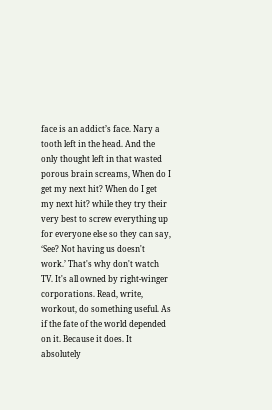face is an addict’s face. Nary a tooth left in the head. And the only thought left in that wasted porous brain screams, When do I get my next hit? When do I get my next hit? while they try their very best to screw everything up for everyone else so they can say, ‘See? Not having us doesn't work.’ That's why don't watch TV. It's all owned by right-winger corporations. Read, write, workout, do something useful. As if the fate of the world depended on it. Because it does. It absolutely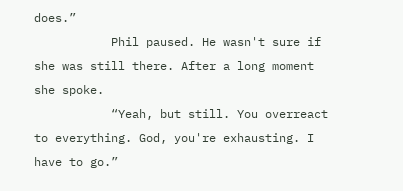does.”
           Phil paused. He wasn't sure if she was still there. After a long moment she spoke.
           “Yeah, but still. You overreact to everything. God, you're exhausting. I have to go.”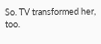So. TV transformed her, too.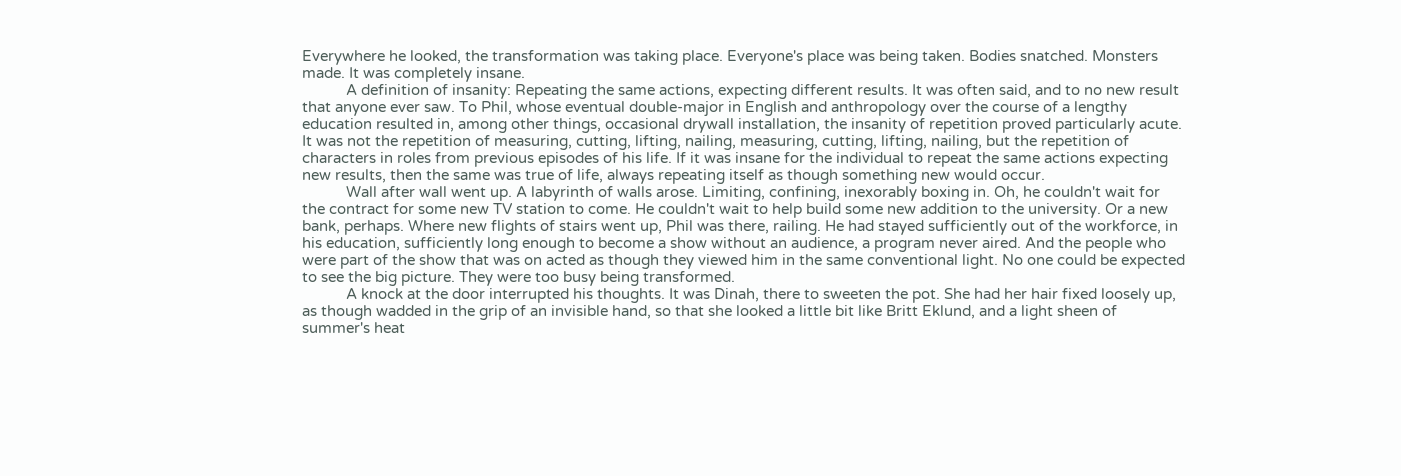Everywhere he looked, the transformation was taking place. Everyone's place was being taken. Bodies snatched. Monsters made. It was completely insane.
           A definition of insanity: Repeating the same actions, expecting different results. It was often said, and to no new result that anyone ever saw. To Phil, whose eventual double-major in English and anthropology over the course of a lengthy education resulted in, among other things, occasional drywall installation, the insanity of repetition proved particularly acute. It was not the repetition of measuring, cutting, lifting, nailing, measuring, cutting, lifting, nailing, but the repetition of characters in roles from previous episodes of his life. If it was insane for the individual to repeat the same actions expecting new results, then the same was true of life, always repeating itself as though something new would occur.
           Wall after wall went up. A labyrinth of walls arose. Limiting, confining, inexorably boxing in. Oh, he couldn't wait for the contract for some new TV station to come. He couldn't wait to help build some new addition to the university. Or a new bank, perhaps. Where new flights of stairs went up, Phil was there, railing. He had stayed sufficiently out of the workforce, in his education, sufficiently long enough to become a show without an audience, a program never aired. And the people who were part of the show that was on acted as though they viewed him in the same conventional light. No one could be expected to see the big picture. They were too busy being transformed.
           A knock at the door interrupted his thoughts. It was Dinah, there to sweeten the pot. She had her hair fixed loosely up, as though wadded in the grip of an invisible hand, so that she looked a little bit like Britt Eklund, and a light sheen of summer's heat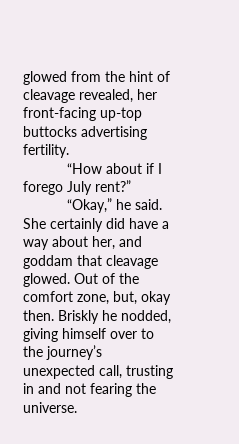glowed from the hint of cleavage revealed, her front-facing up-top buttocks advertising fertility.
           “How about if I forego July rent?”
           “Okay,” he said. She certainly did have a way about her, and goddam that cleavage glowed. Out of the comfort zone, but, okay then. Briskly he nodded, giving himself over to the journey’s unexpected call, trusting in and not fearing the universe.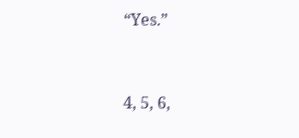“Yes.”



4, 5, 6,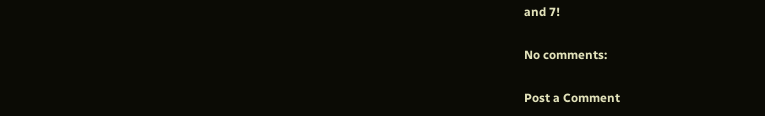and 7!

No comments:

Post a Comment